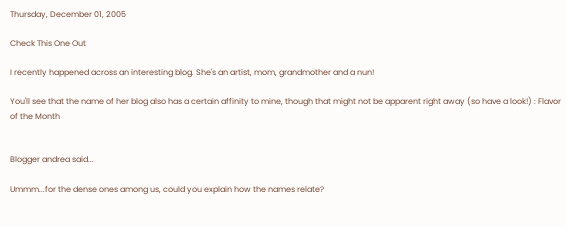Thursday, December 01, 2005

Check This One Out

I recently happened across an interesting blog. She's an artist, mom, grandmother and a nun!

You'll see that the name of her blog also has a certain affinity to mine, though that might not be apparent right away (so have a look!) : Flavor of the Month


Blogger andrea said...

Ummm...for the dense ones among us, could you explain how the names relate?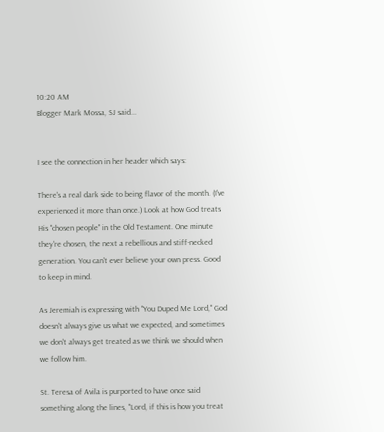10:20 AM
Blogger Mark Mossa, SJ said...


I see the connection in her header which says:

There's a real dark side to being flavor of the month. (I've experienced it more than once.) Look at how God treats His "chosen people" in the Old Testament. One minute they're chosen, the next a rebellious and stiff-necked generation. You can't ever believe your own press. Good to keep in mind.

As Jeremiah is expressing with "You Duped Me Lord," God doesn't always give us what we expected, and sometimes we don't always get treated as we think we should when we follow him.

St. Teresa of Avila is purported to have once said something along the lines, "Lord, if this is how you treat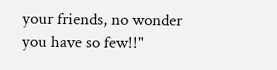your friends, no wonder you have so few!!"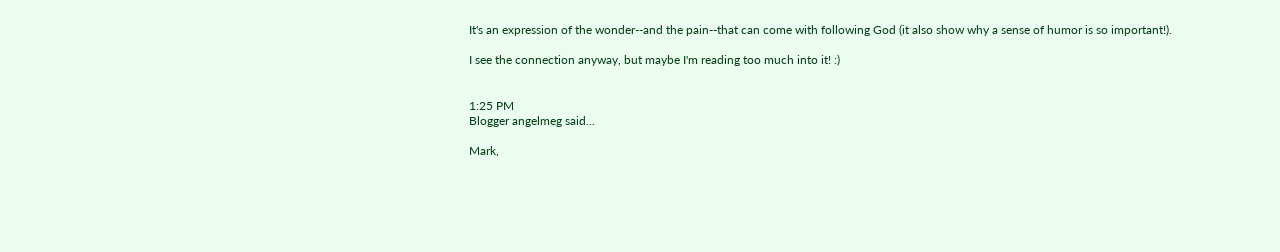It's an expression of the wonder--and the pain--that can come with following God (it also show why a sense of humor is so important!).

I see the connection anyway, but maybe I'm reading too much into it! :)


1:25 PM
Blogger angelmeg said...

Mark,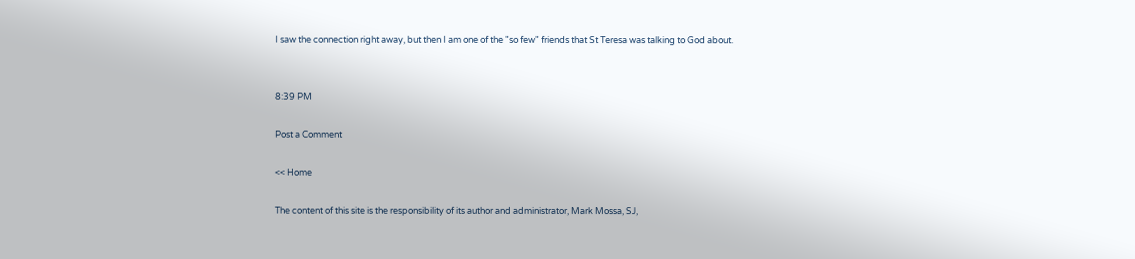I saw the connection right away, but then I am one of the "so few" friends that St Teresa was talking to God about.


8:39 PM

Post a Comment

<< Home

The content of this site is the responsibility of its author and administrator, Mark Mossa, SJ,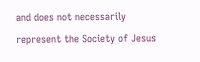and does not necessarily represent the Society of Jesus